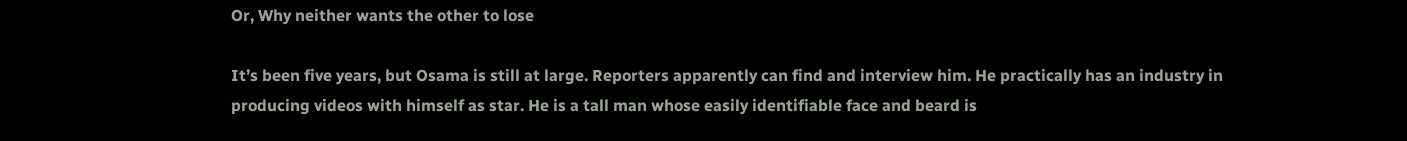Or, Why neither wants the other to lose

It’s been five years, but Osama is still at large. Reporters apparently can find and interview him. He practically has an industry in producing videos with himself as star. He is a tall man whose easily identifiable face and beard is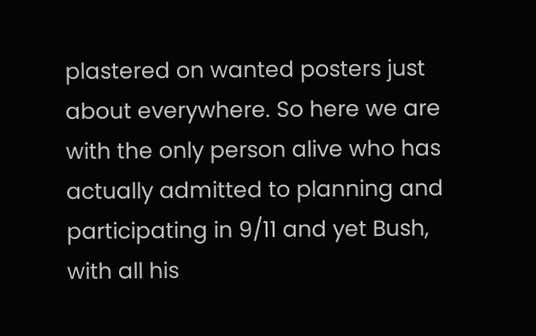plastered on wanted posters just about everywhere. So here we are with the only person alive who has actually admitted to planning and participating in 9/11 and yet Bush, with all his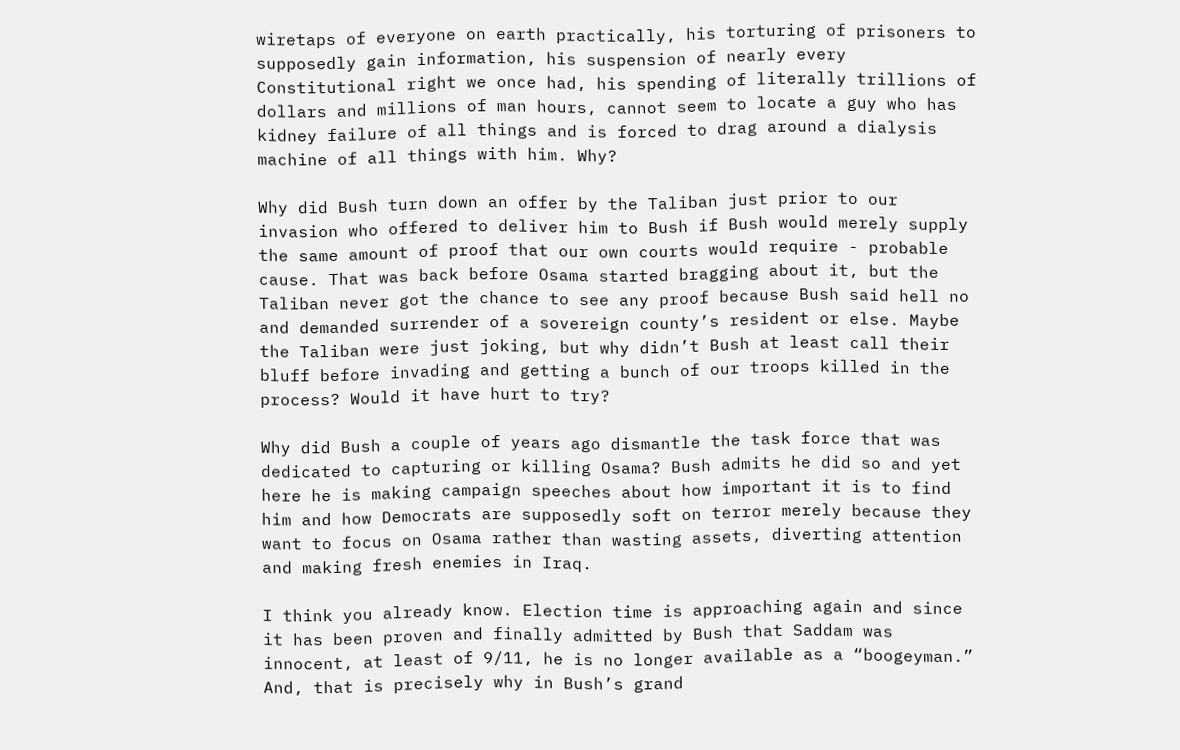wiretaps of everyone on earth practically, his torturing of prisoners to supposedly gain information, his suspension of nearly every Constitutional right we once had, his spending of literally trillions of dollars and millions of man hours, cannot seem to locate a guy who has kidney failure of all things and is forced to drag around a dialysis machine of all things with him. Why?

Why did Bush turn down an offer by the Taliban just prior to our invasion who offered to deliver him to Bush if Bush would merely supply the same amount of proof that our own courts would require - probable cause. That was back before Osama started bragging about it, but the Taliban never got the chance to see any proof because Bush said hell no and demanded surrender of a sovereign county’s resident or else. Maybe the Taliban were just joking, but why didn’t Bush at least call their bluff before invading and getting a bunch of our troops killed in the process? Would it have hurt to try?

Why did Bush a couple of years ago dismantle the task force that was dedicated to capturing or killing Osama? Bush admits he did so and yet here he is making campaign speeches about how important it is to find him and how Democrats are supposedly soft on terror merely because they want to focus on Osama rather than wasting assets, diverting attention and making fresh enemies in Iraq.

I think you already know. Election time is approaching again and since it has been proven and finally admitted by Bush that Saddam was innocent, at least of 9/11, he is no longer available as a “boogeyman.” And, that is precisely why in Bush’s grand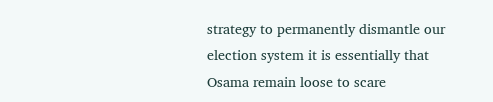strategy to permanently dismantle our election system it is essentially that Osama remain loose to scare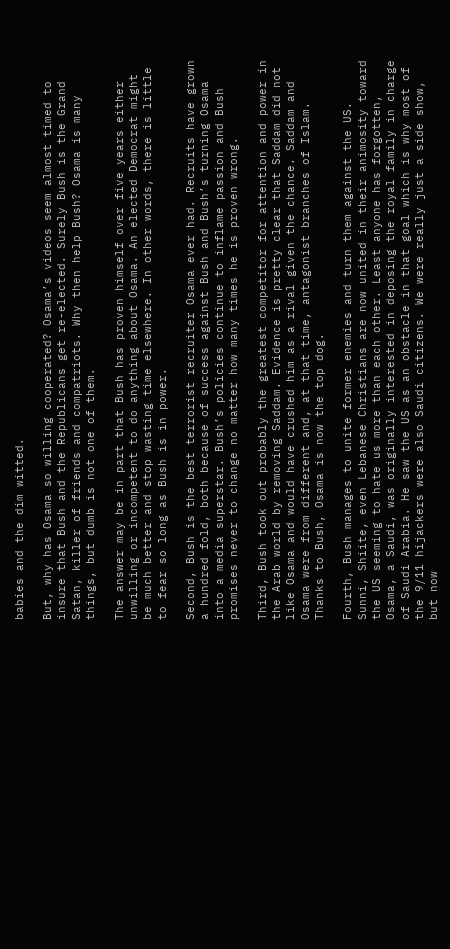babies and the dim witted.

But, why has Osama so willing cooperated? Osama’s videos seem almost timed to insure that Bush and the Republicans get re-elected. Surely Bush is the Grand Satan, killer of friends and compatriots. Why then help Bush? Osama is many things, but dumb is not one of them.

The answer may be in part that Bush has proven himself over five years either unwilling or incompetent to do anything about Osama. An elected Democrat might be much better and stop wasting time elsewhere. In other words, there is little to fear so long as Bush is in power.

Second, Bush is the best terrorist recruiter Osama ever had. Recruits have grown a hundred fold, both because of success against Bush and Bush’s turning Osama into a media superstar. Bush’s policies continue to inflame passion and Bush promises never to change no matter how many times he is proven wrong.

Third, Bush took out probably the greatest competitor for attention and power in the Arab world by removing Saddam. Evidence is pretty clear that Saddam did not like Osama and would have crushed him as a rival given the chance. Saddam and Osama were from different and, at that time, antagonist branches of Islam. Thanks to Bush, Osama is now the top dog.

Fourth, Bush manages to unite former enemies and turn them against the US. Sunni, Shiite, even Lebanese Christians are now united in their animosity toward the US seeming to hate us more than each other. Least anyone has forgotten, Osama, a Saudi, was originally interested in deposing the royal family in charge of Saudi Arabia. He saw the US as an obstacle in that goal which is why most of the 9/11 hijackers were also Saudi citizens. We were really just a side show, but now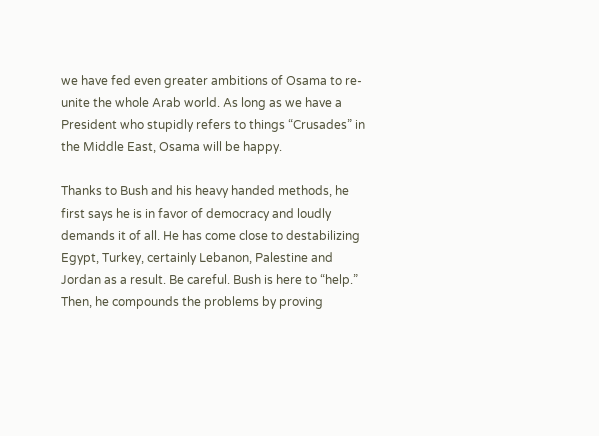we have fed even greater ambitions of Osama to re-unite the whole Arab world. As long as we have a President who stupidly refers to things “Crusades” in the Middle East, Osama will be happy.

Thanks to Bush and his heavy handed methods, he first says he is in favor of democracy and loudly demands it of all. He has come close to destabilizing Egypt, Turkey, certainly Lebanon, Palestine and Jordan as a result. Be careful. Bush is here to “help.” Then, he compounds the problems by proving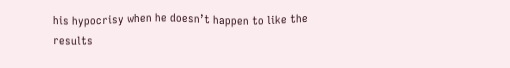his hypocrisy when he doesn’t happen to like the results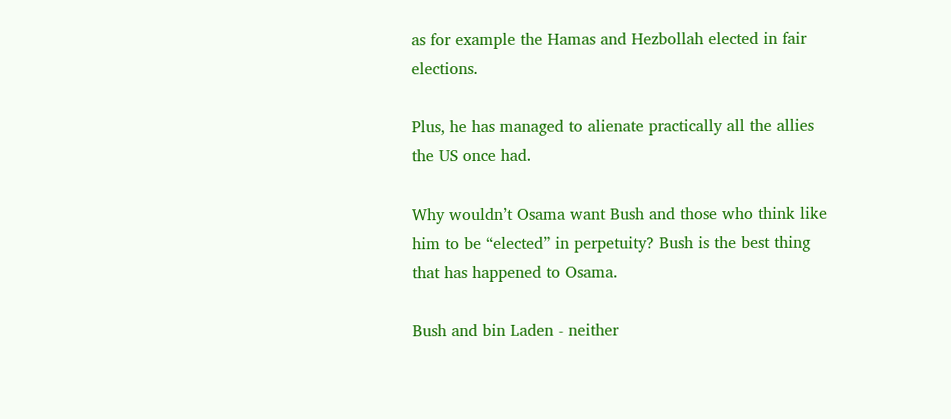as for example the Hamas and Hezbollah elected in fair elections.

Plus, he has managed to alienate practically all the allies the US once had.

Why wouldn’t Osama want Bush and those who think like him to be “elected” in perpetuity? Bush is the best thing that has happened to Osama.

Bush and bin Laden - neither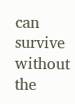can survive without the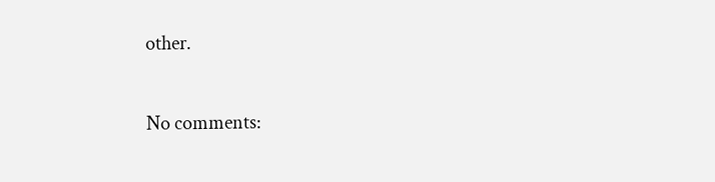other.

No comments: